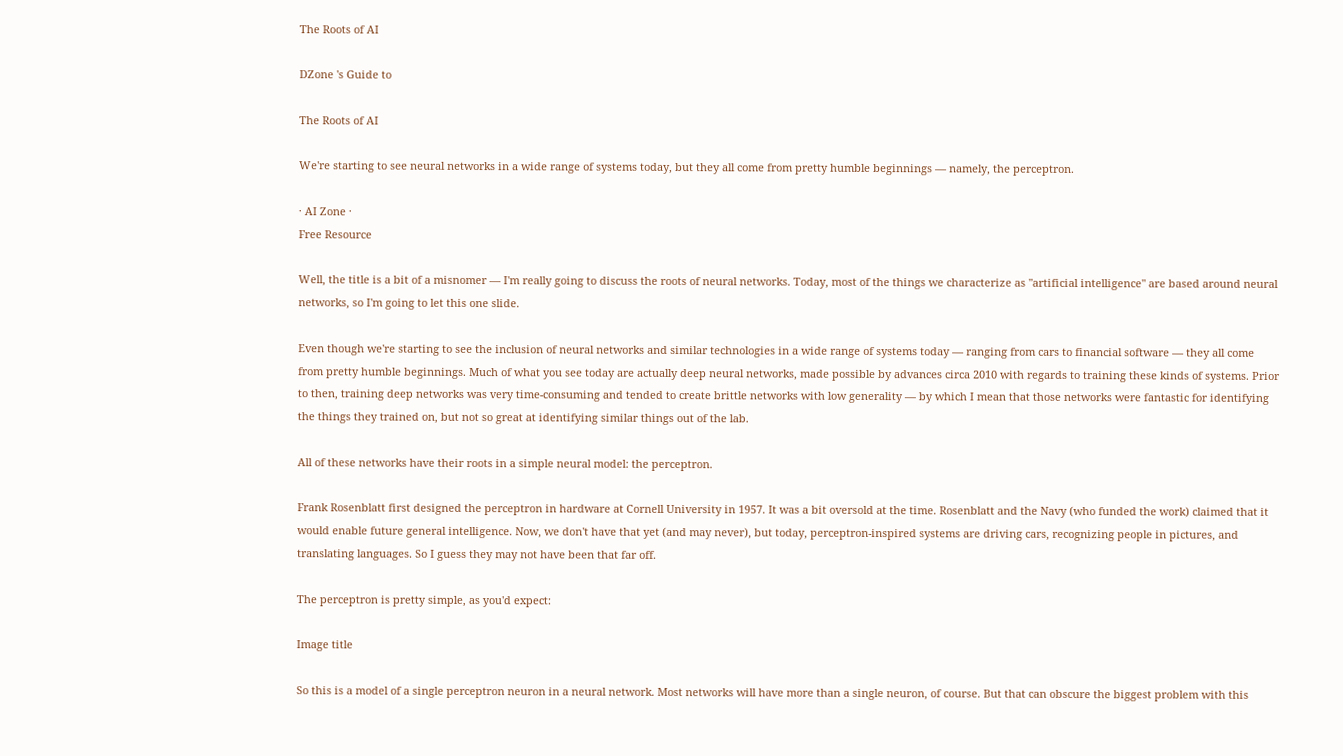The Roots of AI

DZone 's Guide to

The Roots of AI

We're starting to see neural networks in a wide range of systems today, but they all come from pretty humble beginnings — namely, the perceptron.

· AI Zone ·
Free Resource

Well, the title is a bit of a misnomer — I'm really going to discuss the roots of neural networks. Today, most of the things we characterize as "artificial intelligence" are based around neural networks, so I'm going to let this one slide.

Even though we're starting to see the inclusion of neural networks and similar technologies in a wide range of systems today — ranging from cars to financial software — they all come from pretty humble beginnings. Much of what you see today are actually deep neural networks, made possible by advances circa 2010 with regards to training these kinds of systems. Prior to then, training deep networks was very time-consuming and tended to create brittle networks with low generality — by which I mean that those networks were fantastic for identifying the things they trained on, but not so great at identifying similar things out of the lab.

All of these networks have their roots in a simple neural model: the perceptron.

Frank Rosenblatt first designed the perceptron in hardware at Cornell University in 1957. It was a bit oversold at the time. Rosenblatt and the Navy (who funded the work) claimed that it would enable future general intelligence. Now, we don't have that yet (and may never), but today, perceptron-inspired systems are driving cars, recognizing people in pictures, and translating languages. So I guess they may not have been that far off.

The perceptron is pretty simple, as you'd expect:

Image title

So this is a model of a single perceptron neuron in a neural network. Most networks will have more than a single neuron, of course. But that can obscure the biggest problem with this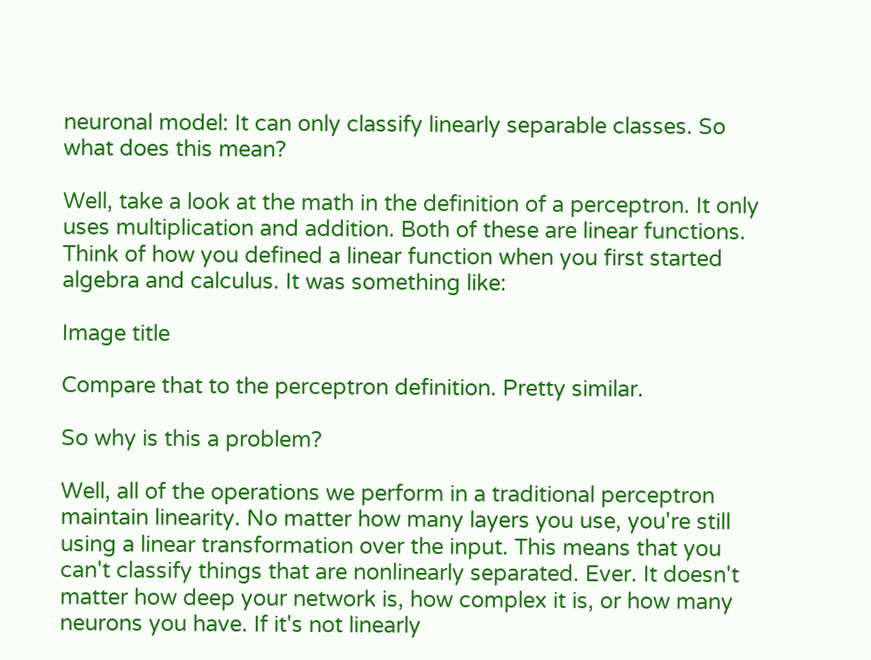neuronal model: It can only classify linearly separable classes. So what does this mean?

Well, take a look at the math in the definition of a perceptron. It only uses multiplication and addition. Both of these are linear functions. Think of how you defined a linear function when you first started algebra and calculus. It was something like:

Image title

Compare that to the perceptron definition. Pretty similar.

So why is this a problem?

Well, all of the operations we perform in a traditional perceptron maintain linearity. No matter how many layers you use, you're still using a linear transformation over the input. This means that you can't classify things that are nonlinearly separated. Ever. It doesn't matter how deep your network is, how complex it is, or how many neurons you have. If it's not linearly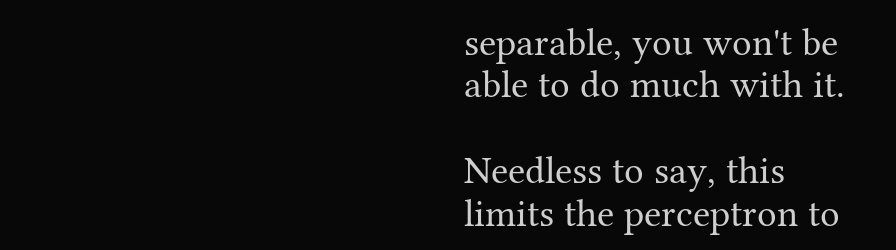separable, you won't be able to do much with it.

Needless to say, this limits the perceptron to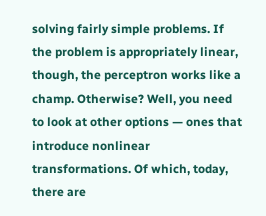solving fairly simple problems. If the problem is appropriately linear, though, the perceptron works like a champ. Otherwise? Well, you need to look at other options — ones that introduce nonlinear transformations. Of which, today, there are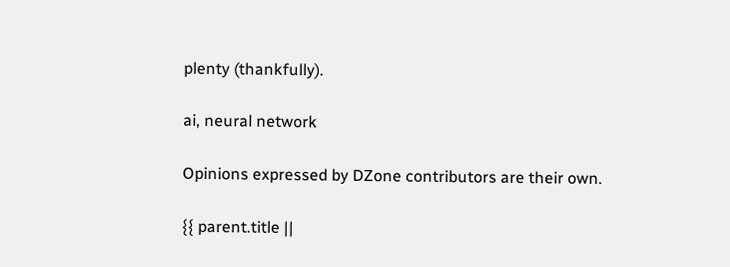plenty (thankfully).

ai, neural network

Opinions expressed by DZone contributors are their own.

{{ parent.title ||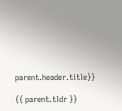parent.header.title}}

{{ parent.tldr }}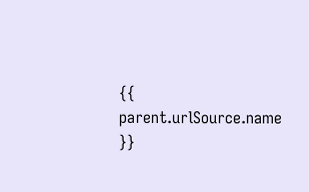{{ parent.urlSource.name }}